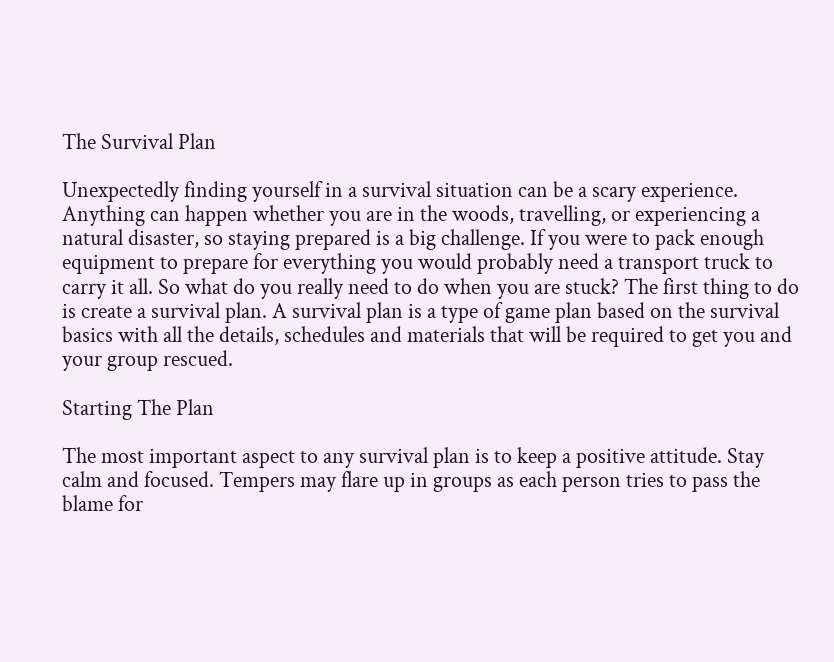The Survival Plan

Unexpectedly finding yourself in a survival situation can be a scary experience. Anything can happen whether you are in the woods, travelling, or experiencing a natural disaster, so staying prepared is a big challenge. If you were to pack enough equipment to prepare for everything you would probably need a transport truck to carry it all. So what do you really need to do when you are stuck? The first thing to do is create a survival plan. A survival plan is a type of game plan based on the survival basics with all the details, schedules and materials that will be required to get you and your group rescued.

Starting The Plan

The most important aspect to any survival plan is to keep a positive attitude. Stay calm and focused. Tempers may flare up in groups as each person tries to pass the blame for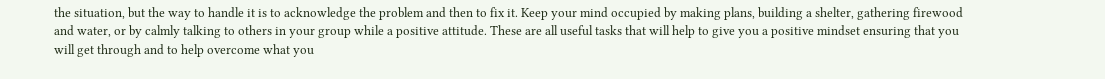the situation, but the way to handle it is to acknowledge the problem and then to fix it. Keep your mind occupied by making plans, building a shelter, gathering firewood and water, or by calmly talking to others in your group while a positive attitude. These are all useful tasks that will help to give you a positive mindset ensuring that you will get through and to help overcome what you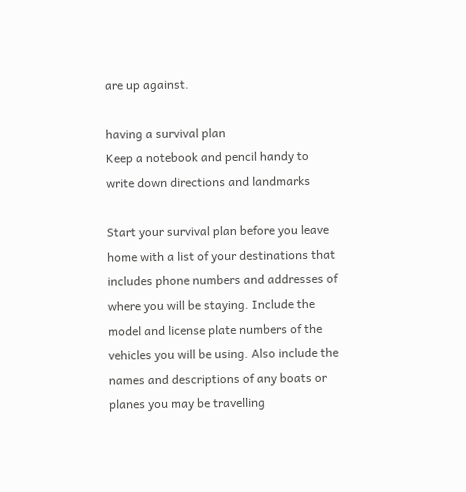are up against.

having a survival plan
Keep a notebook and pencil handy to write down directions and landmarks

Start your survival plan before you leave home with a list of your destinations that includes phone numbers and addresses of where you will be staying. Include the model and license plate numbers of the vehicles you will be using. Also include the names and descriptions of any boats or planes you may be travelling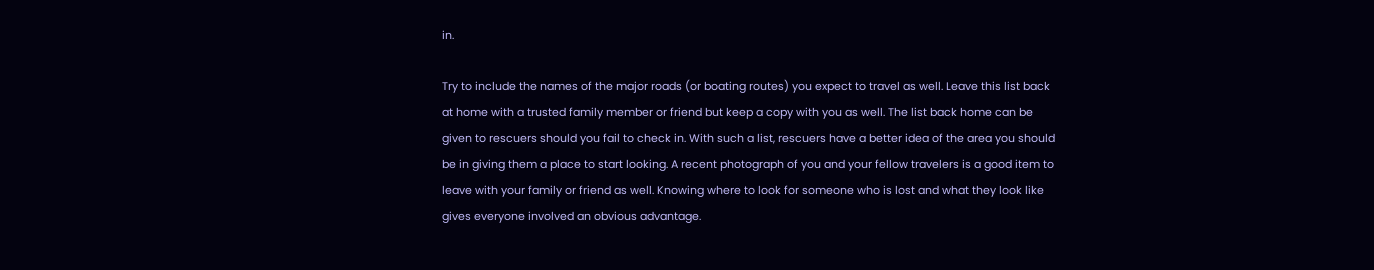in.

Try to include the names of the major roads (or boating routes) you expect to travel as well. Leave this list back at home with a trusted family member or friend but keep a copy with you as well. The list back home can be given to rescuers should you fail to check in. With such a list, rescuers have a better idea of the area you should be in giving them a place to start looking. A recent photograph of you and your fellow travelers is a good item to leave with your family or friend as well. Knowing where to look for someone who is lost and what they look like gives everyone involved an obvious advantage.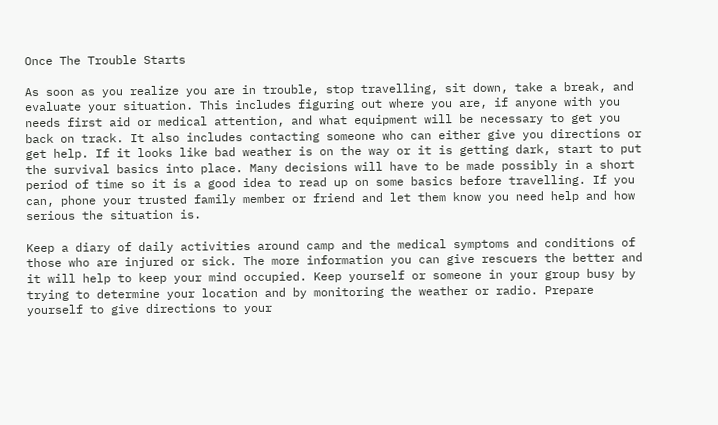Once The Trouble Starts

As soon as you realize you are in trouble, stop travelling, sit down, take a break, and evaluate your situation. This includes figuring out where you are, if anyone with you needs first aid or medical attention, and what equipment will be necessary to get you back on track. It also includes contacting someone who can either give you directions or get help. If it looks like bad weather is on the way or it is getting dark, start to put the survival basics into place. Many decisions will have to be made possibly in a short period of time so it is a good idea to read up on some basics before travelling. If you can, phone your trusted family member or friend and let them know you need help and how serious the situation is.

Keep a diary of daily activities around camp and the medical symptoms and conditions of those who are injured or sick. The more information you can give rescuers the better and it will help to keep your mind occupied. Keep yourself or someone in your group busy by trying to determine your location and by monitoring the weather or radio. Prepare yourself to give directions to your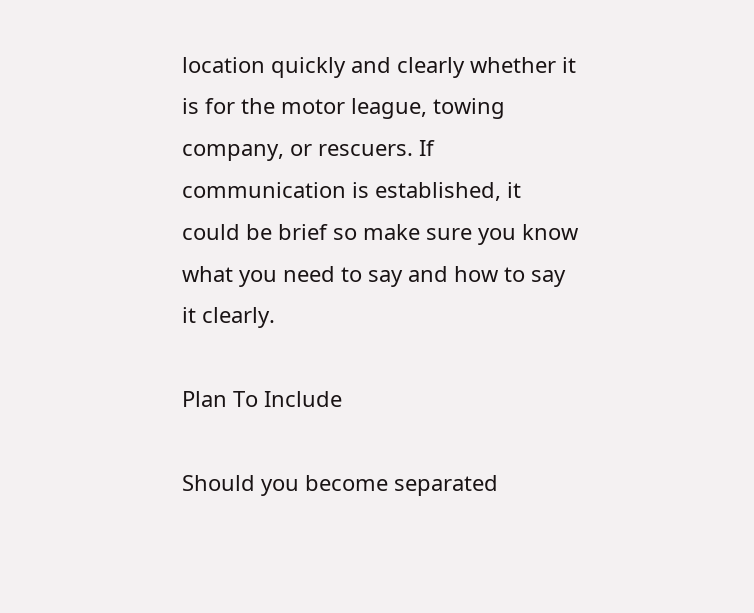location quickly and clearly whether it is for the motor league, towing company, or rescuers. If communication is established, it could be brief so make sure you know what you need to say and how to say it clearly.

Plan To Include

Should you become separated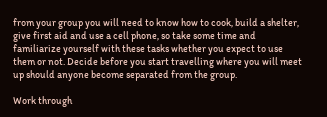from your group you will need to know how to cook, build a shelter, give first aid and use a cell phone, so take some time and familiarize yourself with these tasks whether you expect to use them or not. Decide before you start travelling where you will meet up should anyone become separated from the group.

Work through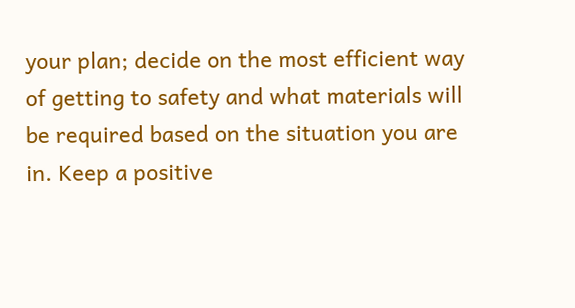your plan; decide on the most efficient way of getting to safety and what materials will be required based on the situation you are in. Keep a positive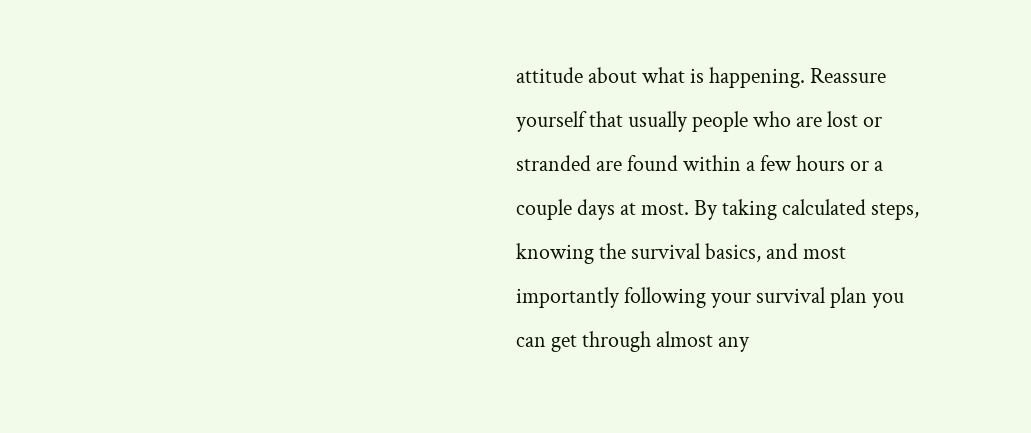attitude about what is happening. Reassure yourself that usually people who are lost or stranded are found within a few hours or a couple days at most. By taking calculated steps, knowing the survival basics, and most importantly following your survival plan you can get through almost any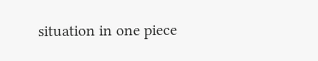situation in one piece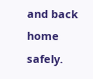and back home safely.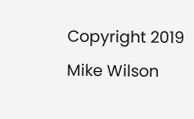Copyright 2019 Mike Wilson